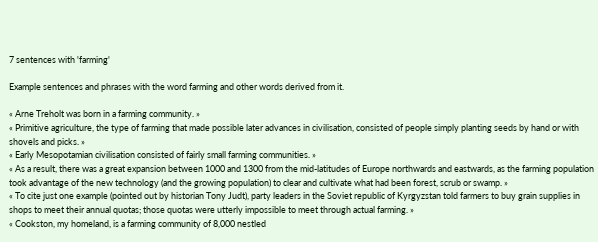7 sentences with 'farming'

Example sentences and phrases with the word farming and other words derived from it.

« Arne Treholt was born in a farming community. »
« Primitive agriculture, the type of farming that made possible later advances in civilisation, consisted of people simply planting seeds by hand or with shovels and picks. »
« Early Mesopotamian civilisation consisted of fairly small farming communities. »
« As a result, there was a great expansion between 1000 and 1300 from the mid-latitudes of Europe northwards and eastwards, as the farming population took advantage of the new technology (and the growing population) to clear and cultivate what had been forest, scrub or swamp. »
« To cite just one example (pointed out by historian Tony Judt), party leaders in the Soviet republic of Kyrgyzstan told farmers to buy grain supplies in shops to meet their annual quotas; those quotas were utterly impossible to meet through actual farming. »
« Cookston, my homeland, is a farming community of 8,000 nestled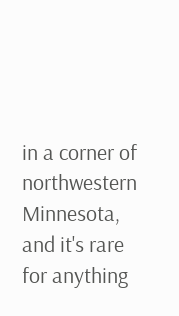in a corner of northwestern Minnesota, and it's rare for anything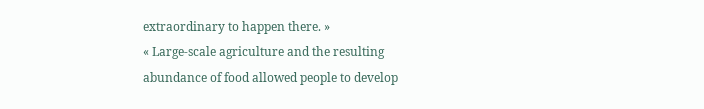extraordinary to happen there. »
« Large-scale agriculture and the resulting abundance of food allowed people to develop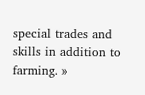special trades and skills in addition to farming. »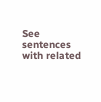See sentences with related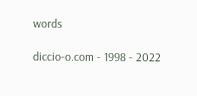words

diccio-o.com - 1998 - 2022